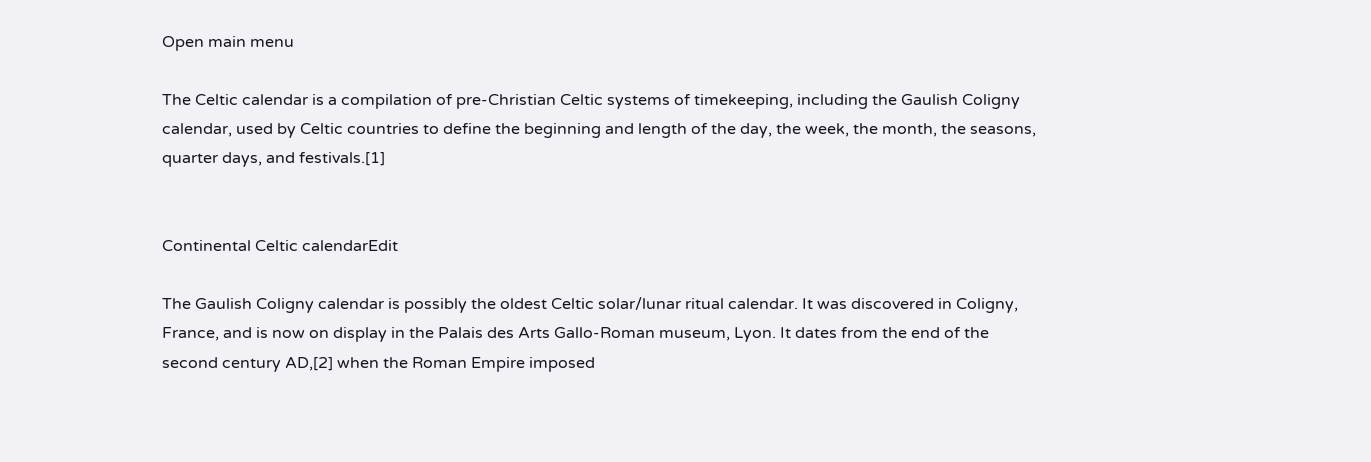Open main menu

The Celtic calendar is a compilation of pre-Christian Celtic systems of timekeeping, including the Gaulish Coligny calendar, used by Celtic countries to define the beginning and length of the day, the week, the month, the seasons, quarter days, and festivals.[1]


Continental Celtic calendarEdit

The Gaulish Coligny calendar is possibly the oldest Celtic solar/lunar ritual calendar. It was discovered in Coligny, France, and is now on display in the Palais des Arts Gallo-Roman museum, Lyon. It dates from the end of the second century AD,[2] when the Roman Empire imposed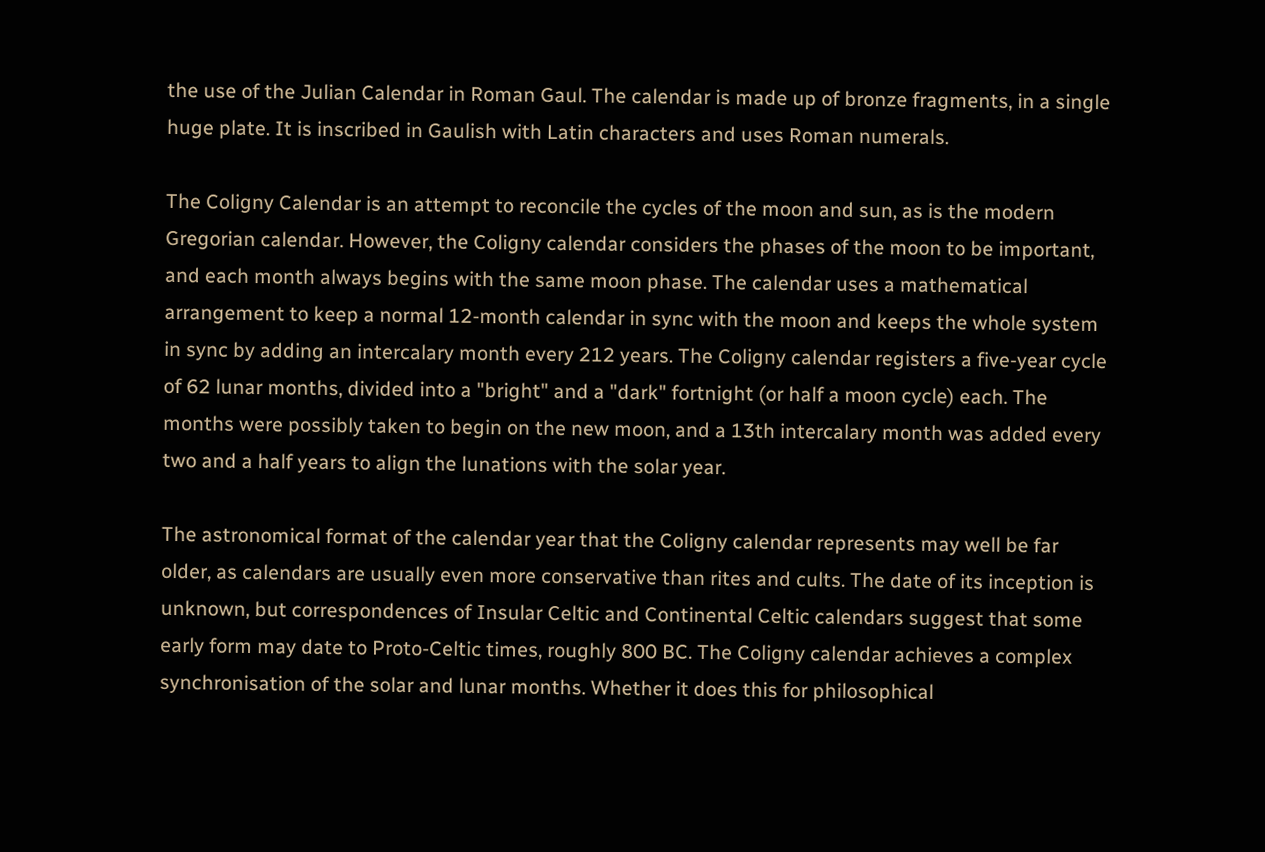the use of the Julian Calendar in Roman Gaul. The calendar is made up of bronze fragments, in a single huge plate. It is inscribed in Gaulish with Latin characters and uses Roman numerals.

The Coligny Calendar is an attempt to reconcile the cycles of the moon and sun, as is the modern Gregorian calendar. However, the Coligny calendar considers the phases of the moon to be important, and each month always begins with the same moon phase. The calendar uses a mathematical arrangement to keep a normal 12-month calendar in sync with the moon and keeps the whole system in sync by adding an intercalary month every 212 years. The Coligny calendar registers a five-year cycle of 62 lunar months, divided into a "bright" and a "dark" fortnight (or half a moon cycle) each. The months were possibly taken to begin on the new moon, and a 13th intercalary month was added every two and a half years to align the lunations with the solar year.

The astronomical format of the calendar year that the Coligny calendar represents may well be far older, as calendars are usually even more conservative than rites and cults. The date of its inception is unknown, but correspondences of Insular Celtic and Continental Celtic calendars suggest that some early form may date to Proto-Celtic times, roughly 800 BC. The Coligny calendar achieves a complex synchronisation of the solar and lunar months. Whether it does this for philosophical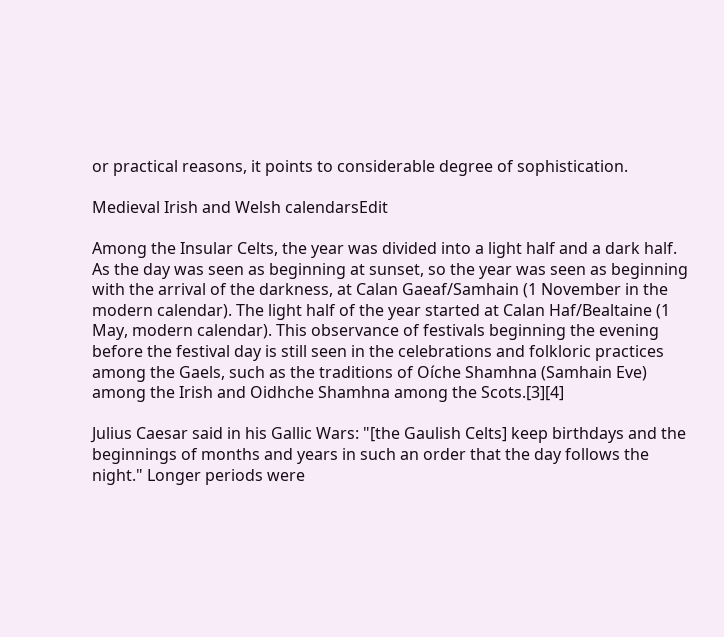or practical reasons, it points to considerable degree of sophistication.

Medieval Irish and Welsh calendarsEdit

Among the Insular Celts, the year was divided into a light half and a dark half. As the day was seen as beginning at sunset, so the year was seen as beginning with the arrival of the darkness, at Calan Gaeaf/Samhain (1 November in the modern calendar). The light half of the year started at Calan Haf/Bealtaine (1 May, modern calendar). This observance of festivals beginning the evening before the festival day is still seen in the celebrations and folkloric practices among the Gaels, such as the traditions of Oíche Shamhna (Samhain Eve) among the Irish and Oidhche Shamhna among the Scots.[3][4]

Julius Caesar said in his Gallic Wars: "[the Gaulish Celts] keep birthdays and the beginnings of months and years in such an order that the day follows the night." Longer periods were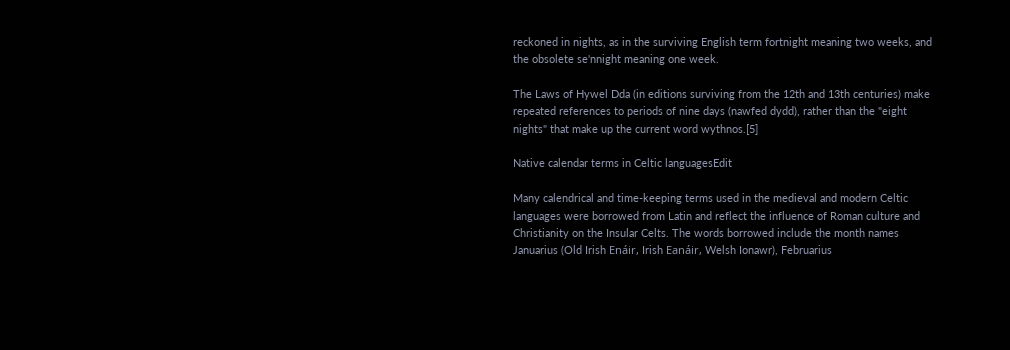reckoned in nights, as in the surviving English term fortnight meaning two weeks, and the obsolete se'nnight meaning one week.

The Laws of Hywel Dda (in editions surviving from the 12th and 13th centuries) make repeated references to periods of nine days (nawfed dydd), rather than the "eight nights" that make up the current word wythnos.[5]

Native calendar terms in Celtic languagesEdit

Many calendrical and time-keeping terms used in the medieval and modern Celtic languages were borrowed from Latin and reflect the influence of Roman culture and Christianity on the Insular Celts. The words borrowed include the month names Januarius (Old Irish Enáir, Irish Eanáir, Welsh Ionawr), Februarius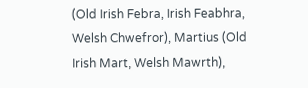(Old Irish Febra, Irish Feabhra, Welsh Chwefror), Martius (Old Irish Mart, Welsh Mawrth),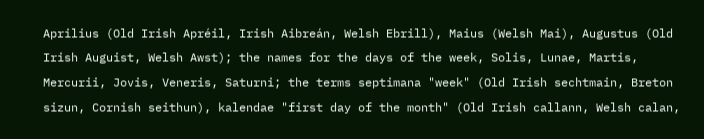Aprilius (Old Irish Apréil, Irish Aibreán, Welsh Ebrill), Maius (Welsh Mai), Augustus (Old Irish Auguist, Welsh Awst); the names for the days of the week, Solis, Lunae, Martis, Mercurii, Jovis, Veneris, Saturni; the terms septimana "week" (Old Irish sechtmain, Breton sizun, Cornish seithun), kalendae "first day of the month" (Old Irish callann, Welsh calan,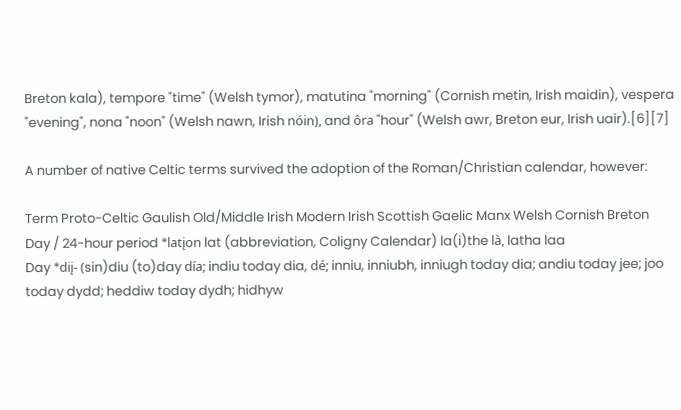Breton kala), tempore "time" (Welsh tymor), matutina "morning" (Cornish metin, Irish maidin), vespera "evening", nona "noon" (Welsh nawn, Irish nóin), and ôra "hour" (Welsh awr, Breton eur, Irish uair).[6][7]

A number of native Celtic terms survived the adoption of the Roman/Christian calendar, however:

Term Proto-Celtic Gaulish Old/Middle Irish Modern Irish Scottish Gaelic Manx Welsh Cornish Breton
Day / 24-hour period *latįon lat (abbreviation, Coligny Calendar) la(i)the là, latha laa
Day *diį- (sin)diu (to)day día; indiu today dia, dé; inniu, inniubh, inniugh today dia; andiu today jee; joo today dydd; heddiw today dydh; hidhyw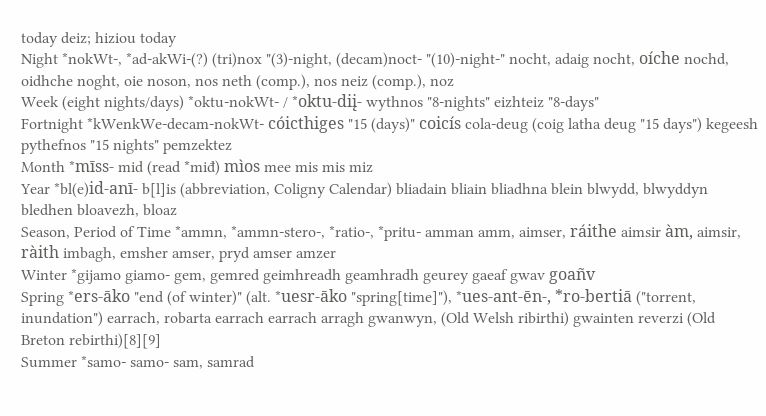today deiz; hiziou today
Night *nokWt-, *ad-akWi-(?) (tri)nox "(3)-night, (decam)noct- "(10)-night-" nocht, adaig nocht, oíche nochd, oidhche noght, oie noson, nos neth (comp.), nos neiz (comp.), noz
Week (eight nights/days) *oktu-nokWt- / *oktu-diį- wythnos "8-nights" eizhteiz "8-days"
Fortnight *kWenkWe-decam-nokWt- cóicthiges "15 (days)" coicís cola-deug (coig latha deug "15 days") kegeesh pythefnos "15 nights" pemzektez
Month *mīss- mid (read *miđ) mìos mee mis mis miz
Year *bl(e)id-anī- b[l]is (abbreviation, Coligny Calendar) bliadain bliain bliadhna blein blwydd, blwyddyn bledhen bloavezh, bloaz
Season, Period of Time *ammn, *ammn-stero-, *ratio-, *pritu- amman amm, aimser, ráithe aimsir àm, aimsir, ràith imbagh, emsher amser, pryd amser amzer
Winter *gijamo giamo- gem, gemred geimhreadh geamhradh geurey gaeaf gwav goañv
Spring *ers-āko "end (of winter)" (alt. *uesr-āko "spring[time]"), *ues-ant-ēn-, *ro-bertiā ("torrent, inundation") earrach, robarta earrach earrach arragh gwanwyn, (Old Welsh ribirthi) gwainten reverzi (Old Breton rebirthi)[8][9]
Summer *samo- samo- sam, samrad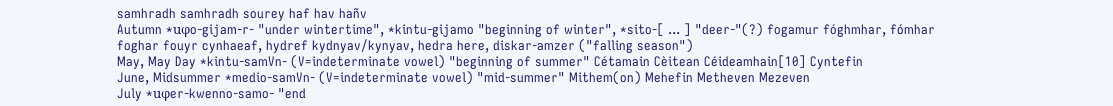samhradh samhradh sourey haf hav hañv
Autumn *uφo-gijam-r- "under wintertime", *kintu-gijamo "beginning of winter", *sito-[ ... ] "deer-"(?) fogamur fóghmhar, fómhar foghar fouyr cynhaeaf, hydref kydnyav/kynyav, hedra here, diskar-amzer ("falling season")
May, May Day *kintu-samVn- (V=indeterminate vowel) "beginning of summer" Cétamain Cèitean Céideamhain[10] Cyntefin
June, Midsummer *medio-samVn- (V=indeterminate vowel) "mid-summer" Mithem(on) Mehefin Metheven Mezeven
July *uφer-kwenno-samo- "end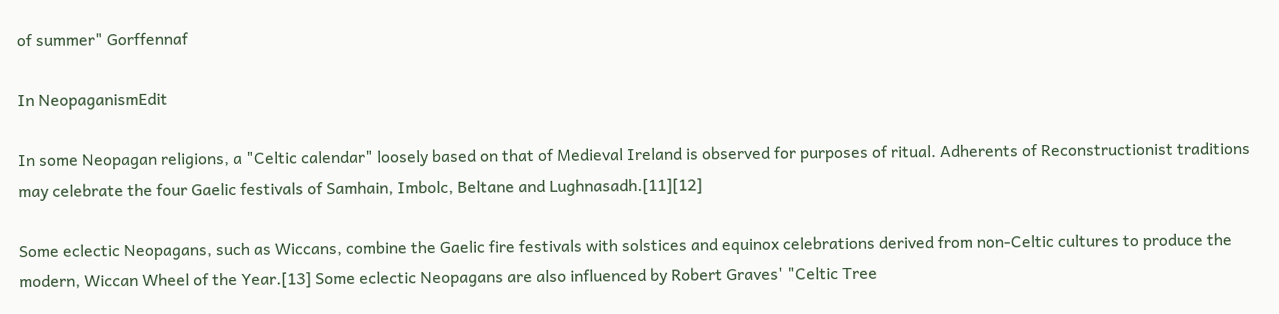of summer" Gorffennaf

In NeopaganismEdit

In some Neopagan religions, a "Celtic calendar" loosely based on that of Medieval Ireland is observed for purposes of ritual. Adherents of Reconstructionist traditions may celebrate the four Gaelic festivals of Samhain, Imbolc, Beltane and Lughnasadh.[11][12]

Some eclectic Neopagans, such as Wiccans, combine the Gaelic fire festivals with solstices and equinox celebrations derived from non-Celtic cultures to produce the modern, Wiccan Wheel of the Year.[13] Some eclectic Neopagans are also influenced by Robert Graves' "Celtic Tree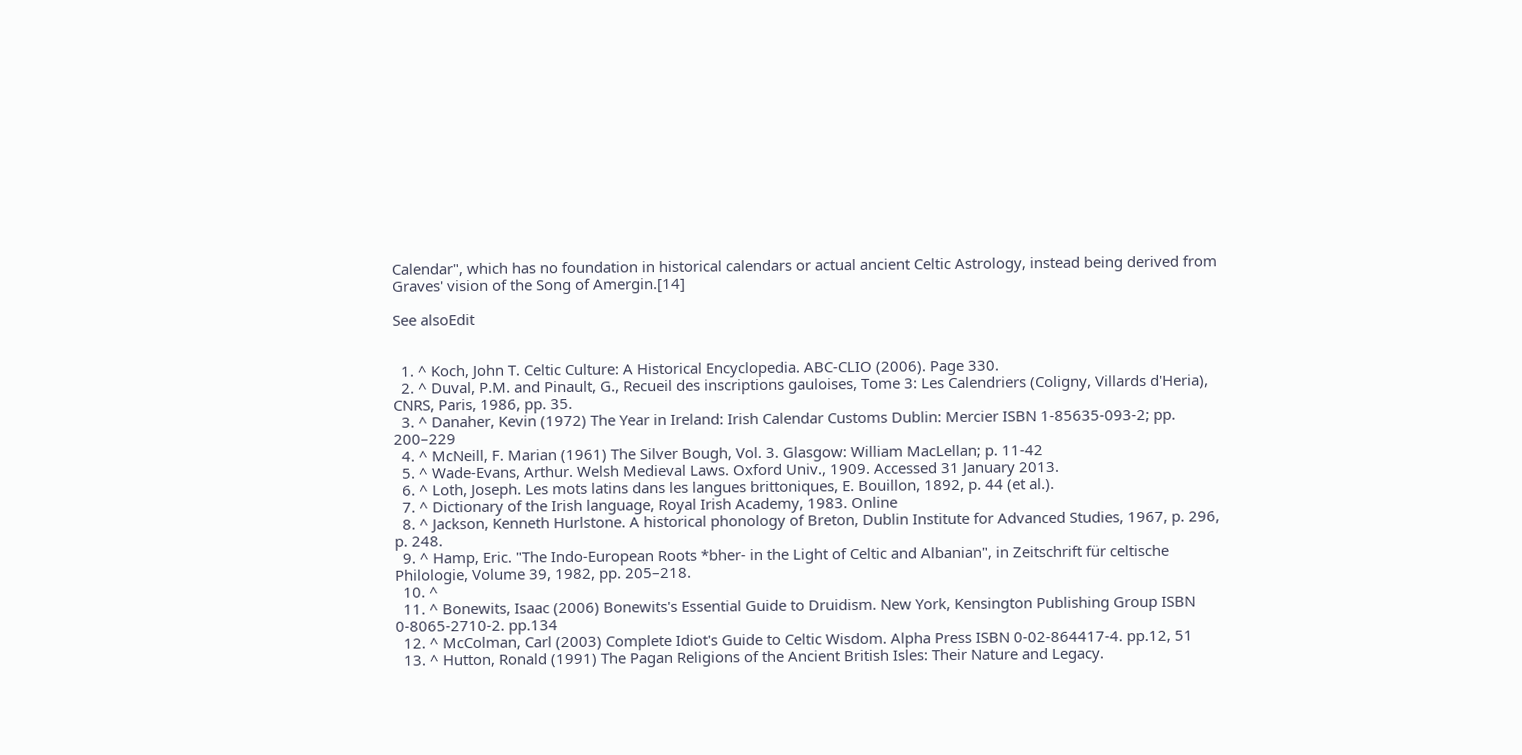Calendar", which has no foundation in historical calendars or actual ancient Celtic Astrology, instead being derived from Graves' vision of the Song of Amergin.[14]

See alsoEdit


  1. ^ Koch, John T. Celtic Culture: A Historical Encyclopedia. ABC-CLIO (2006). Page 330.
  2. ^ Duval, P.M. and Pinault, G., Recueil des inscriptions gauloises, Tome 3: Les Calendriers (Coligny, Villards d'Heria), CNRS, Paris, 1986, pp. 35.
  3. ^ Danaher, Kevin (1972) The Year in Ireland: Irish Calendar Customs Dublin: Mercier ISBN 1-85635-093-2; pp. 200–229
  4. ^ McNeill, F. Marian (1961) The Silver Bough, Vol. 3. Glasgow: William MacLellan; p. 11-42
  5. ^ Wade-Evans, Arthur. Welsh Medieval Laws. Oxford Univ., 1909. Accessed 31 January 2013.
  6. ^ Loth, Joseph. Les mots latins dans les langues brittoniques, E. Bouillon, 1892, p. 44 (et al.).
  7. ^ Dictionary of the Irish language, Royal Irish Academy, 1983. Online
  8. ^ Jackson, Kenneth Hurlstone. A historical phonology of Breton, Dublin Institute for Advanced Studies, 1967, p. 296, p. 248.
  9. ^ Hamp, Eric. "The Indo-European Roots *bher- in the Light of Celtic and Albanian", in Zeitschrift für celtische Philologie, Volume 39, 1982, pp. 205–218.
  10. ^
  11. ^ Bonewits, Isaac (2006) Bonewits's Essential Guide to Druidism. New York, Kensington Publishing Group ISBN 0-8065-2710-2. pp.134
  12. ^ McColman, Carl (2003) Complete Idiot's Guide to Celtic Wisdom. Alpha Press ISBN 0-02-864417-4. pp.12, 51
  13. ^ Hutton, Ronald (1991) The Pagan Religions of the Ancient British Isles: Their Nature and Legacy.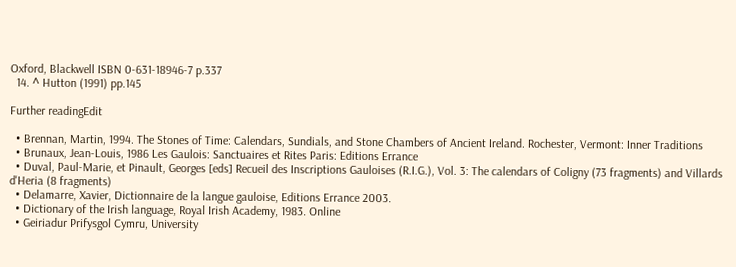Oxford, Blackwell ISBN 0-631-18946-7 p.337
  14. ^ Hutton (1991) pp.145

Further readingEdit

  • Brennan, Martin, 1994. The Stones of Time: Calendars, Sundials, and Stone Chambers of Ancient Ireland. Rochester, Vermont: Inner Traditions
  • Brunaux, Jean-Louis, 1986 Les Gaulois: Sanctuaires et Rites Paris: Editions Errance
  • Duval, Paul-Marie, et Pinault, Georges [eds] Recueil des Inscriptions Gauloises (R.I.G.), Vol. 3: The calendars of Coligny (73 fragments) and Villards d'Heria (8 fragments)
  • Delamarre, Xavier, Dictionnaire de la langue gauloise, Editions Errance 2003.
  • Dictionary of the Irish language, Royal Irish Academy, 1983. Online
  • Geiriadur Prifysgol Cymru, University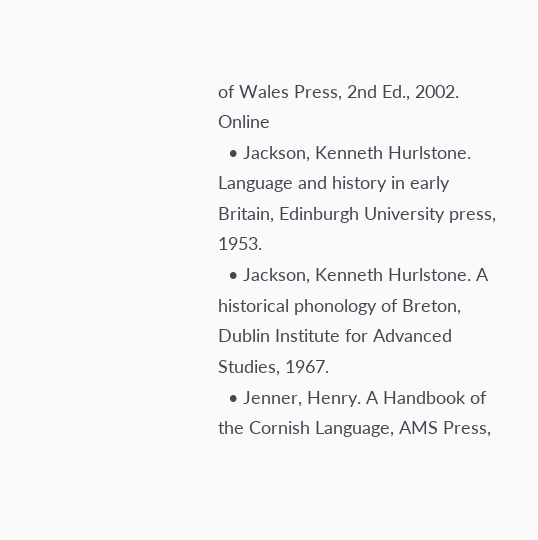of Wales Press, 2nd Ed., 2002. Online
  • Jackson, Kenneth Hurlstone. Language and history in early Britain, Edinburgh University press, 1953.
  • Jackson, Kenneth Hurlstone. A historical phonology of Breton, Dublin Institute for Advanced Studies, 1967.
  • Jenner, Henry. A Handbook of the Cornish Language, AMS Press,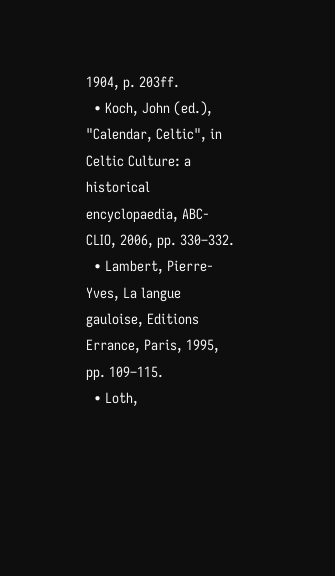1904, p. 203ff.
  • Koch, John (ed.), "Calendar, Celtic", in Celtic Culture: a historical encyclopaedia, ABC-CLIO, 2006, pp. 330–332.
  • Lambert, Pierre-Yves, La langue gauloise, Editions Errance, Paris, 1995, pp. 109–115.
  • Loth,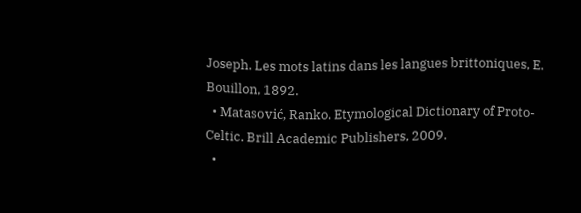Joseph. Les mots latins dans les langues brittoniques, E. Bouillon, 1892.
  • Matasović, Ranko. Etymological Dictionary of Proto-Celtic. Brill Academic Publishers, 2009.
  •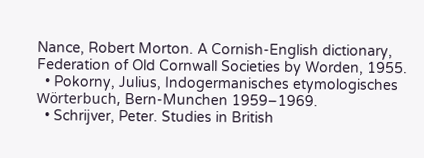Nance, Robert Morton. A Cornish-English dictionary, Federation of Old Cornwall Societies by Worden, 1955.
  • Pokorny, Julius, Indogermanisches etymologisches Wörterbuch, Bern-Munchen 1959–1969.
  • Schrijver, Peter. Studies in British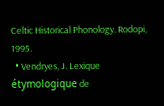Celtic Historical Phonology. Rodopi, 1995.
  • Vendryes, J. Lexique étymologique de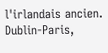l'irlandais ancien. Dublin-Paris,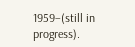1959–(still in progress).